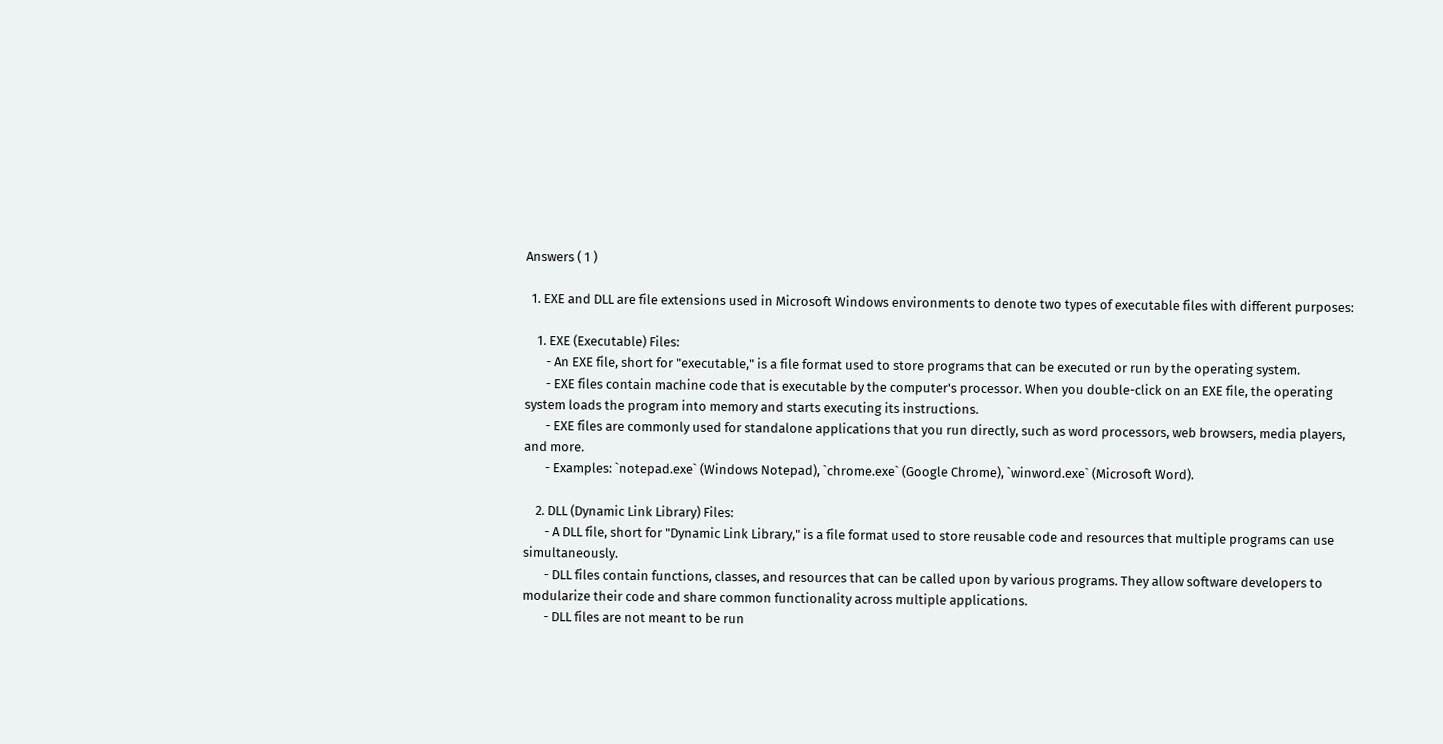Answers ( 1 )

  1. EXE and DLL are file extensions used in Microsoft Windows environments to denote two types of executable files with different purposes:

    1. EXE (Executable) Files:
       - An EXE file, short for "executable," is a file format used to store programs that can be executed or run by the operating system.
       - EXE files contain machine code that is executable by the computer's processor. When you double-click on an EXE file, the operating system loads the program into memory and starts executing its instructions.
       - EXE files are commonly used for standalone applications that you run directly, such as word processors, web browsers, media players, and more.
       - Examples: `notepad.exe` (Windows Notepad), `chrome.exe` (Google Chrome), `winword.exe` (Microsoft Word).

    2. DLL (Dynamic Link Library) Files:
       - A DLL file, short for "Dynamic Link Library," is a file format used to store reusable code and resources that multiple programs can use simultaneously.
       - DLL files contain functions, classes, and resources that can be called upon by various programs. They allow software developers to modularize their code and share common functionality across multiple applications.
       - DLL files are not meant to be run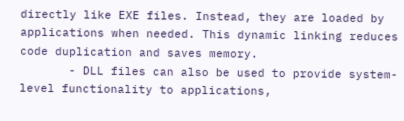directly like EXE files. Instead, they are loaded by applications when needed. This dynamic linking reduces code duplication and saves memory.
       - DLL files can also be used to provide system-level functionality to applications,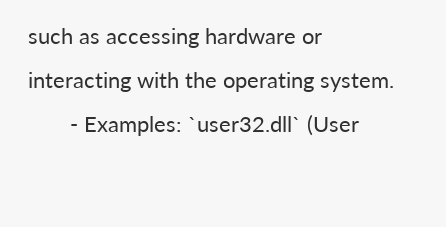such as accessing hardware or interacting with the operating system.
       - Examples: `user32.dll` (User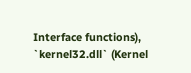Interface functions), `kernel32.dll` (Kernel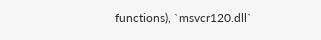functions), `msvcr120.dll`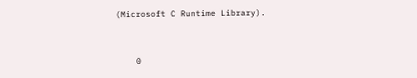(Microsoft C Runtime Library).


    0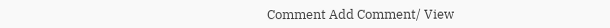Comment Add Comment/ View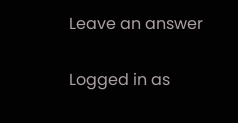Leave an answer

Logged in as